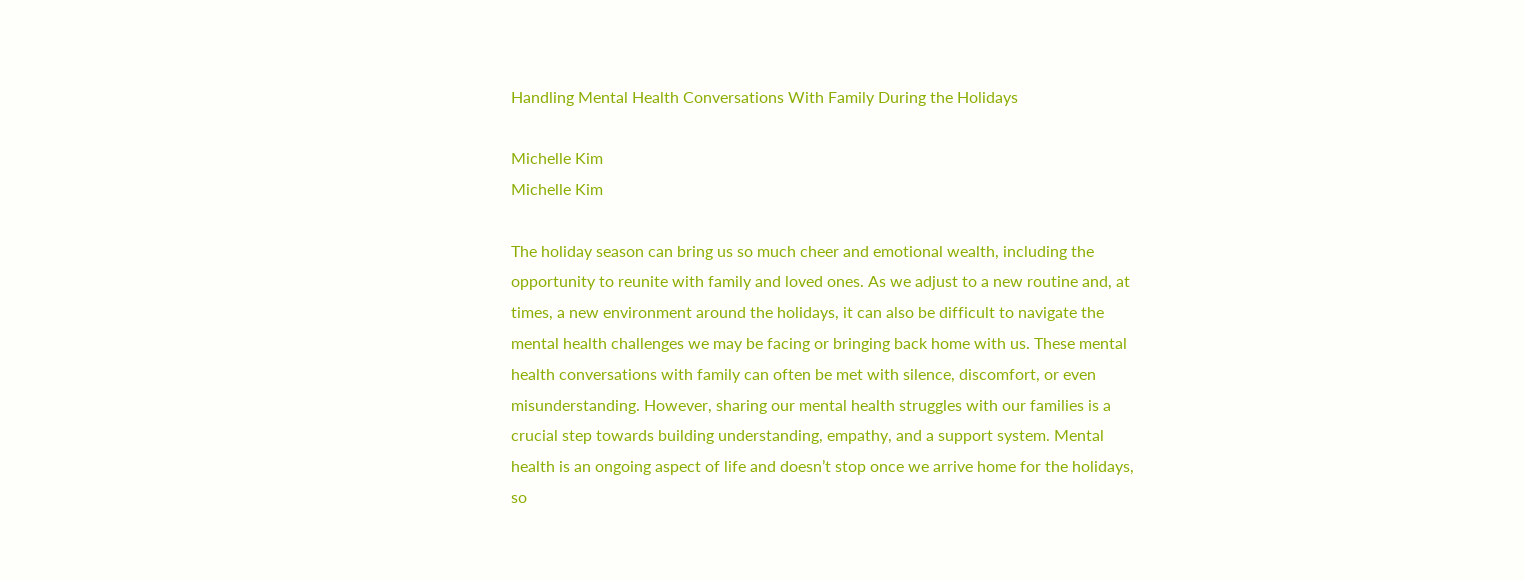Handling Mental Health Conversations With Family During the Holidays

Michelle Kim
Michelle Kim

The holiday season can bring us so much cheer and emotional wealth, including the opportunity to reunite with family and loved ones. As we adjust to a new routine and, at times, a new environment around the holidays, it can also be difficult to navigate the mental health challenges we may be facing or bringing back home with us. These mental health conversations with family can often be met with silence, discomfort, or even misunderstanding. However, sharing our mental health struggles with our families is a crucial step towards building understanding, empathy, and a support system. Mental health is an ongoing aspect of life and doesn’t stop once we arrive home for the holidays, so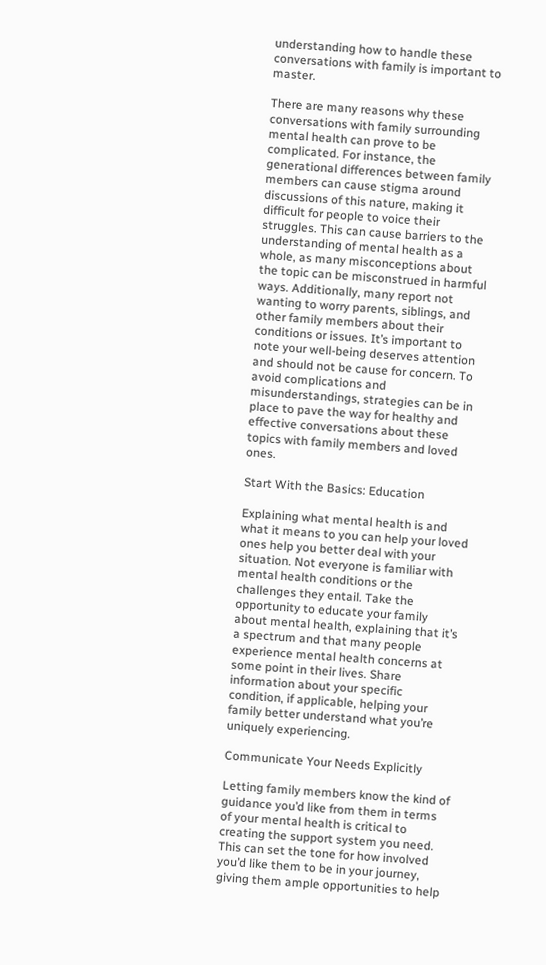understanding how to handle these conversations with family is important to master.

There are many reasons why these conversations with family surrounding mental health can prove to be complicated. For instance, the generational differences between family members can cause stigma around discussions of this nature, making it difficult for people to voice their struggles. This can cause barriers to the understanding of mental health as a whole, as many misconceptions about the topic can be misconstrued in harmful ways. Additionally, many report not wanting to worry parents, siblings, and other family members about their conditions or issues. It’s important to note your well-being deserves attention and should not be cause for concern. To avoid complications and misunderstandings, strategies can be in place to pave the way for healthy and effective conversations about these topics with family members and loved ones.

Start With the Basics: Education

Explaining what mental health is and what it means to you can help your loved ones help you better deal with your situation. Not everyone is familiar with mental health conditions or the challenges they entail. Take the opportunity to educate your family about mental health, explaining that it’s a spectrum and that many people experience mental health concerns at some point in their lives. Share information about your specific condition, if applicable, helping your family better understand what you’re uniquely experiencing.

Communicate Your Needs Explicitly

Letting family members know the kind of guidance you’d like from them in terms of your mental health is critical to creating the support system you need. This can set the tone for how involved you’d like them to be in your journey, giving them ample opportunities to help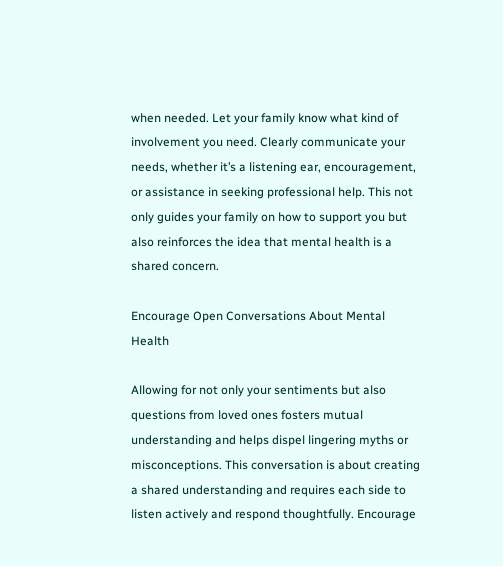when needed. Let your family know what kind of involvement you need. Clearly communicate your needs, whether it’s a listening ear, encouragement, or assistance in seeking professional help. This not only guides your family on how to support you but also reinforces the idea that mental health is a shared concern.

Encourage Open Conversations About Mental Health

Allowing for not only your sentiments but also questions from loved ones fosters mutual understanding and helps dispel lingering myths or misconceptions. This conversation is about creating a shared understanding and requires each side to listen actively and respond thoughtfully. Encourage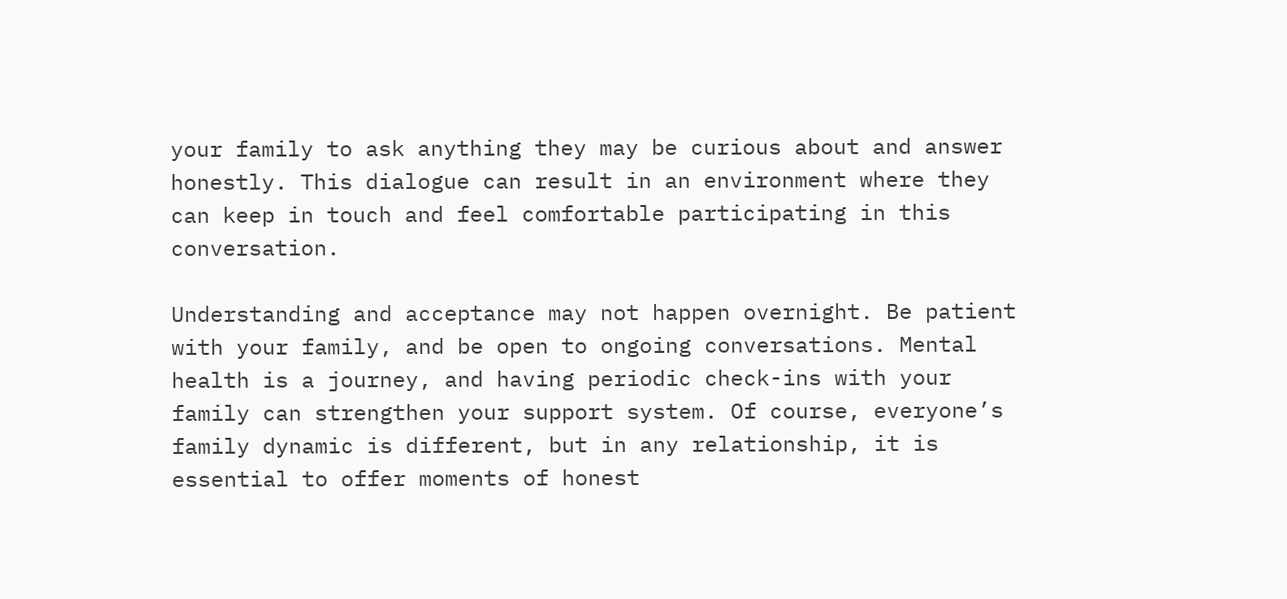your family to ask anything they may be curious about and answer honestly. This dialogue can result in an environment where they can keep in touch and feel comfortable participating in this conversation.

Understanding and acceptance may not happen overnight. Be patient with your family, and be open to ongoing conversations. Mental health is a journey, and having periodic check-ins with your family can strengthen your support system. Of course, everyone’s family dynamic is different, but in any relationship, it is essential to offer moments of honest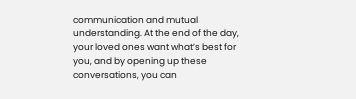communication and mutual understanding. At the end of the day, your loved ones want what’s best for you, and by opening up these conversations, you can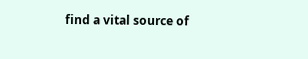find a vital source of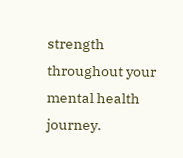strength throughout your mental health journey.